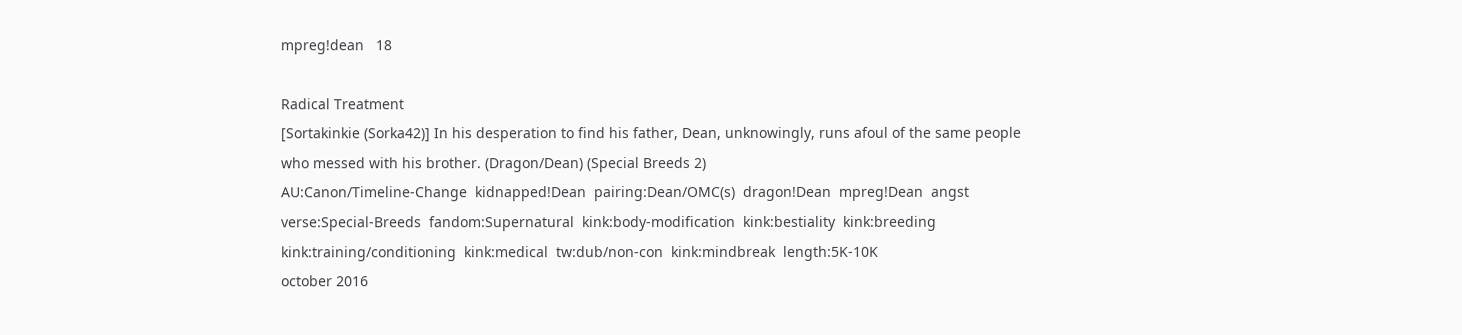mpreg!dean   18

Radical Treatment
[Sortakinkie (Sorka42)] In his desperation to find his father, Dean, unknowingly, runs afoul of the same people who messed with his brother. (Dragon/Dean) (Special Breeds 2)
AU:Canon/Timeline-Change  kidnapped!Dean  pairing:Dean/OMC(s)  dragon!Dean  mpreg!Dean  angst  verse:Special-Breeds  fandom:Supernatural  kink:body-modification  kink:bestiality  kink:breeding  kink:training/conditioning  kink:medical  tw:dub/non-con  kink:mindbreak  length:5K-10K
october 2016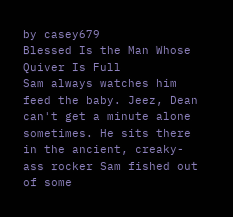by casey679
Blessed Is the Man Whose Quiver Is Full
Sam always watches him feed the baby. Jeez, Dean can't get a minute alone sometimes. He sits there in the ancient, creaky-ass rocker Sam fished out of some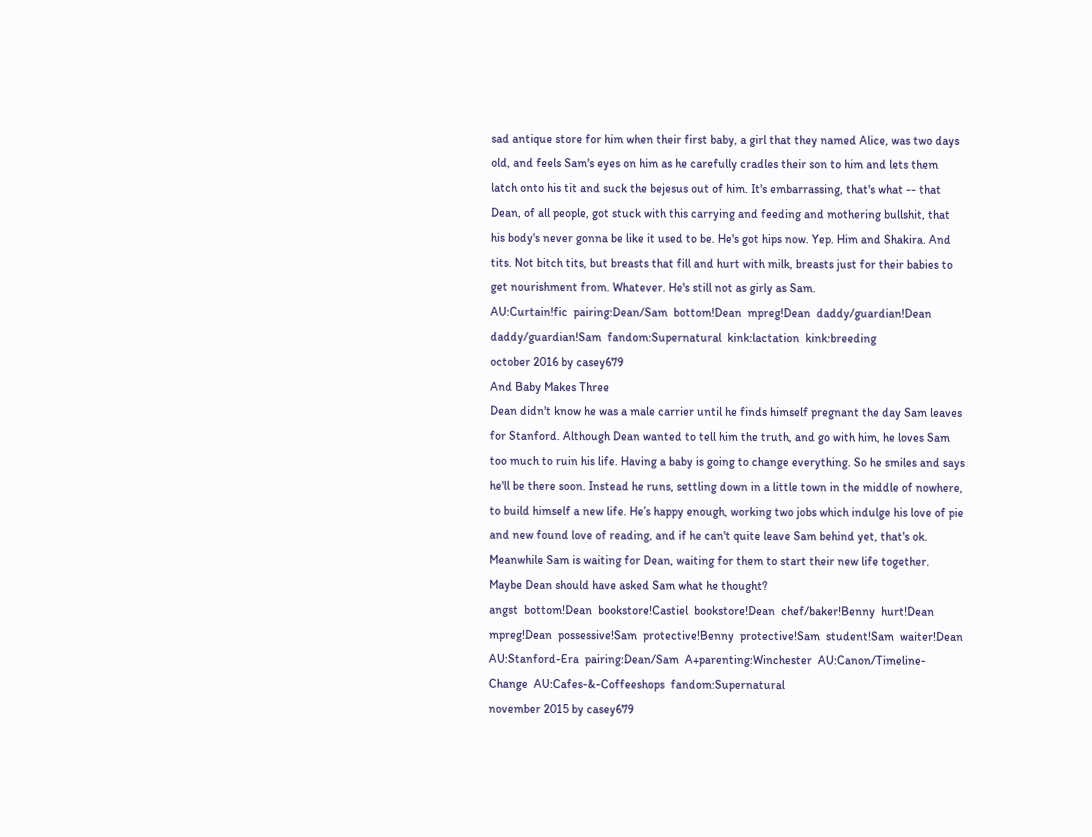sad antique store for him when their first baby, a girl that they named Alice, was two days old, and feels Sam's eyes on him as he carefully cradles their son to him and lets them latch onto his tit and suck the bejesus out of him. It's embarrassing, that's what -- that Dean, of all people, got stuck with this carrying and feeding and mothering bullshit, that his body's never gonna be like it used to be. He's got hips now. Yep. Him and Shakira. And tits. Not bitch tits, but breasts that fill and hurt with milk, breasts just for their babies to get nourishment from. Whatever. He's still not as girly as Sam.
AU:Curtain!fic  pairing:Dean/Sam  bottom!Dean  mpreg!Dean  daddy/guardian!Dean  daddy/guardian!Sam  fandom:Supernatural  kink:lactation  kink:breeding
october 2016 by casey679
And Baby Makes Three
Dean didn't know he was a male carrier until he finds himself pregnant the day Sam leaves for Stanford. Although Dean wanted to tell him the truth, and go with him, he loves Sam too much to ruin his life. Having a baby is going to change everything. So he smiles and says he'll be there soon. Instead he runs, settling down in a little town in the middle of nowhere, to build himself a new life. He’s happy enough, working two jobs which indulge his love of pie and new found love of reading, and if he can't quite leave Sam behind yet, that's ok. Meanwhile Sam is waiting for Dean, waiting for them to start their new life together. Maybe Dean should have asked Sam what he thought?
angst  bottom!Dean  bookstore!Castiel  bookstore!Dean  chef/baker!Benny  hurt!Dean  mpreg!Dean  possessive!Sam  protective!Benny  protective!Sam  student!Sam  waiter!Dean  AU:Stanford-Era  pairing:Dean/Sam  A+parenting:Winchester  AU:Canon/Timeline-Change  AU:Cafes-&-Coffeeshops  fandom:Supernatural
november 2015 by casey679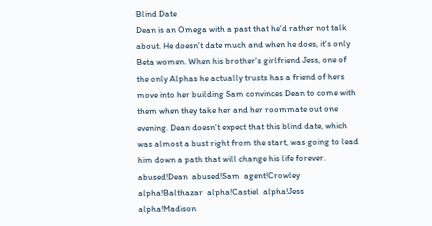Blind Date
Dean is an Omega with a past that he'd rather not talk about. He doesn't date much and when he does, it's only Beta women. When his brother's girlfriend Jess, one of the only Alphas he actually trusts has a friend of hers move into her building Sam convinces Dean to come with them when they take her and her roommate out one evening. Dean doesn't expect that this blind date, which was almost a bust right from the start, was going to lead him down a path that will change his life forever.
abused!Dean  abused!Sam  agent!Crowley  alpha!Balthazar  alpha!Castiel  alpha!Jess  alpha!Madison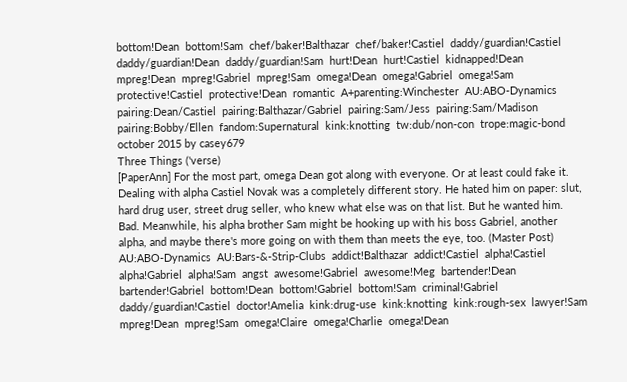bottom!Dean  bottom!Sam  chef/baker!Balthazar  chef/baker!Castiel  daddy/guardian!Castiel  daddy/guardian!Dean  daddy/guardian!Sam  hurt!Dean  hurt!Castiel  kidnapped!Dean  mpreg!Dean  mpreg!Gabriel  mpreg!Sam  omega!Dean  omega!Gabriel  omega!Sam  protective!Castiel  protective!Dean  romantic  A+parenting:Winchester  AU:ABO-Dynamics  pairing:Dean/Castiel  pairing:Balthazar/Gabriel  pairing:Sam/Jess  pairing:Sam/Madison  pairing:Bobby/Ellen  fandom:Supernatural  kink:knotting  tw:dub/non-con  trope:magic-bond
october 2015 by casey679
Three Things ('verse)
[PaperAnn] For the most part, omega Dean got along with everyone. Or at least could fake it. Dealing with alpha Castiel Novak was a completely different story. He hated him on paper: slut, hard drug user, street drug seller, who knew what else was on that list. But he wanted him. Bad. Meanwhile, his alpha brother Sam might be hooking up with his boss Gabriel, another alpha, and maybe there's more going on with them than meets the eye, too. (Master Post)
AU:ABO-Dynamics  AU:Bars-&-Strip-Clubs  addict!Balthazar  addict!Castiel  alpha!Castiel  alpha!Gabriel  alpha!Sam  angst  awesome!Gabriel  awesome!Meg  bartender!Dean  bartender!Gabriel  bottom!Dean  bottom!Gabriel  bottom!Sam  criminal!Gabriel  daddy/guardian!Castiel  doctor!Amelia  kink:drug-use  kink:knotting  kink:rough-sex  lawyer!Sam  mpreg!Dean  mpreg!Sam  omega!Claire  omega!Charlie  omega!Dean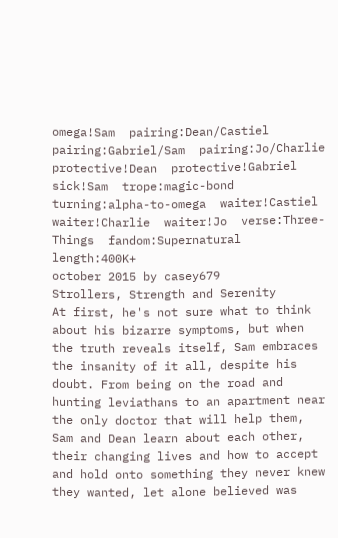omega!Sam  pairing:Dean/Castiel  pairing:Gabriel/Sam  pairing:Jo/Charlie  protective!Dean  protective!Gabriel  sick!Sam  trope:magic-bond  turning:alpha-to-omega  waiter!Castiel  waiter!Charlie  waiter!Jo  verse:Three-Things  fandom:Supernatural  length:400K+
october 2015 by casey679
Strollers, Strength and Serenity
At first, he's not sure what to think about his bizarre symptoms, but when the truth reveals itself, Sam embraces the insanity of it all, despite his doubt. From being on the road and hunting leviathans to an apartment near the only doctor that will help them, Sam and Dean learn about each other, their changing lives and how to accept and hold onto something they never knew they wanted, let alone believed was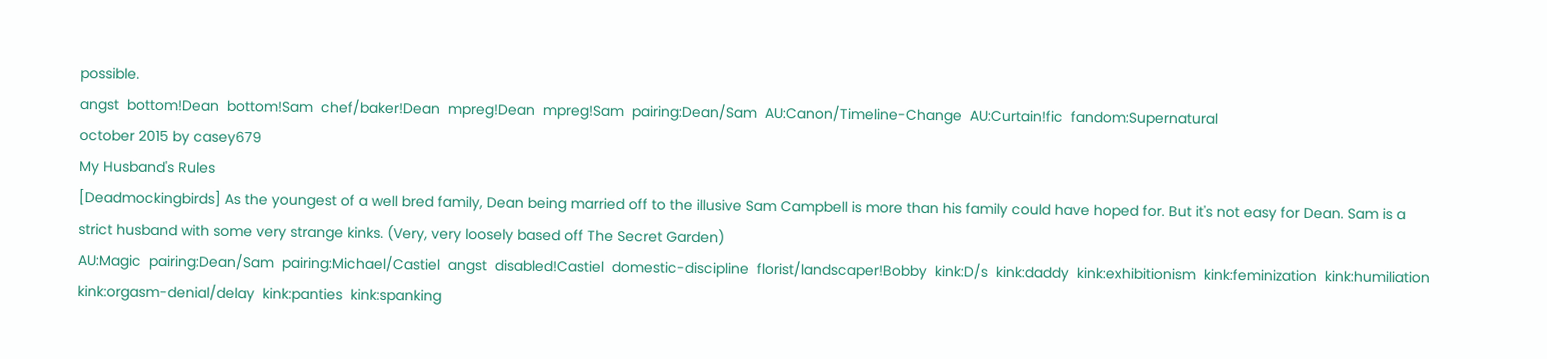possible.
angst  bottom!Dean  bottom!Sam  chef/baker!Dean  mpreg!Dean  mpreg!Sam  pairing:Dean/Sam  AU:Canon/Timeline-Change  AU:Curtain!fic  fandom:Supernatural
october 2015 by casey679
My Husband's Rules
[Deadmockingbirds] As the youngest of a well bred family, Dean being married off to the illusive Sam Campbell is more than his family could have hoped for. But it's not easy for Dean. Sam is a strict husband with some very strange kinks. (Very, very loosely based off The Secret Garden)
AU:Magic  pairing:Dean/Sam  pairing:Michael/Castiel  angst  disabled!Castiel  domestic-discipline  florist/landscaper!Bobby  kink:D/s  kink:daddy  kink:exhibitionism  kink:feminization  kink:humiliation  kink:orgasm-denial/delay  kink:panties  kink:spanking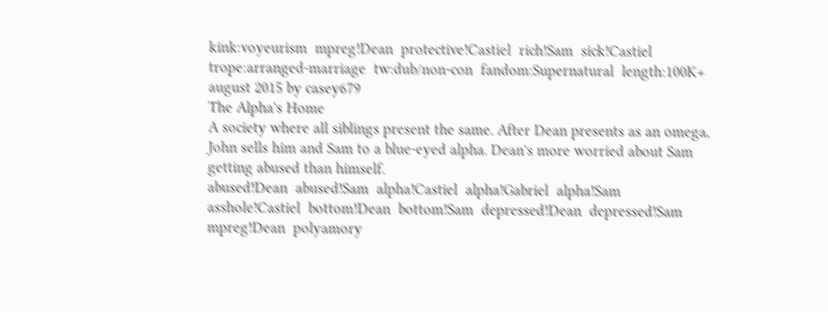kink:voyeurism  mpreg!Dean  protective!Castiel  rich!Sam  sick!Castiel  trope:arranged-marriage  tw:dub/non-con  fandom:Supernatural  length:100K+
august 2015 by casey679
The Alpha's Home
A society where all siblings present the same. After Dean presents as an omega, John sells him and Sam to a blue-eyed alpha. Dean's more worried about Sam getting abused than himself.
abused!Dean  abused!Sam  alpha!Castiel  alpha!Gabriel  alpha!Sam  asshole!Castiel  bottom!Dean  bottom!Sam  depressed!Dean  depressed!Sam  mpreg!Dean  polyamory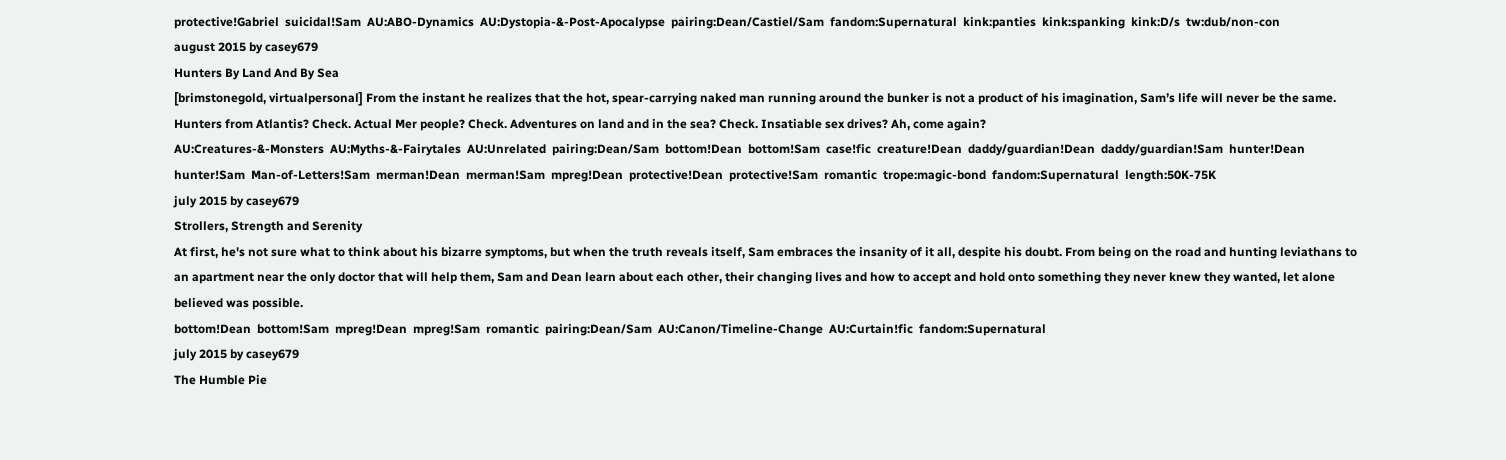protective!Gabriel  suicidal!Sam  AU:ABO-Dynamics  AU:Dystopia-&-Post-Apocalypse  pairing:Dean/Castiel/Sam  fandom:Supernatural  kink:panties  kink:spanking  kink:D/s  tw:dub/non-con
august 2015 by casey679
Hunters By Land And By Sea
[brimstonegold, virtualpersonal] From the instant he realizes that the hot, spear-carrying naked man running around the bunker is not a product of his imagination, Sam’s life will never be the same. Hunters from Atlantis? Check. Actual Mer people? Check. Adventures on land and in the sea? Check. Insatiable sex drives? Ah, come again?
AU:Creatures-&-Monsters  AU:Myths-&-Fairytales  AU:Unrelated  pairing:Dean/Sam  bottom!Dean  bottom!Sam  case!fic  creature!Dean  daddy/guardian!Dean  daddy/guardian!Sam  hunter!Dean  hunter!Sam  Man-of-Letters!Sam  merman!Dean  merman!Sam  mpreg!Dean  protective!Dean  protective!Sam  romantic  trope:magic-bond  fandom:Supernatural  length:50K-75K
july 2015 by casey679
Strollers, Strength and Serenity
At first, he's not sure what to think about his bizarre symptoms, but when the truth reveals itself, Sam embraces the insanity of it all, despite his doubt. From being on the road and hunting leviathans to an apartment near the only doctor that will help them, Sam and Dean learn about each other, their changing lives and how to accept and hold onto something they never knew they wanted, let alone believed was possible.
bottom!Dean  bottom!Sam  mpreg!Dean  mpreg!Sam  romantic  pairing:Dean/Sam  AU:Canon/Timeline-Change  AU:Curtain!fic  fandom:Supernatural
july 2015 by casey679
The Humble Pie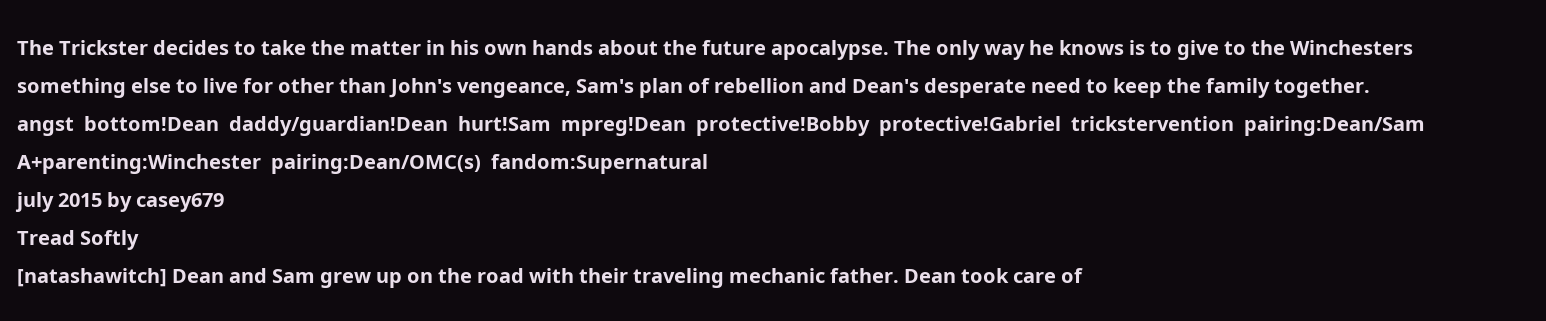The Trickster decides to take the matter in his own hands about the future apocalypse. The only way he knows is to give to the Winchesters something else to live for other than John's vengeance, Sam's plan of rebellion and Dean's desperate need to keep the family together.
angst  bottom!Dean  daddy/guardian!Dean  hurt!Sam  mpreg!Dean  protective!Bobby  protective!Gabriel  trickstervention  pairing:Dean/Sam  A+parenting:Winchester  pairing:Dean/OMC(s)  fandom:Supernatural
july 2015 by casey679
Tread Softly
[natashawitch] Dean and Sam grew up on the road with their traveling mechanic father. Dean took care of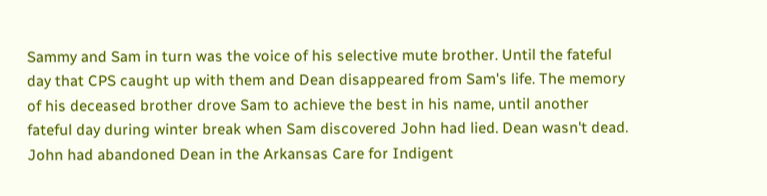Sammy and Sam in turn was the voice of his selective mute brother. Until the fateful day that CPS caught up with them and Dean disappeared from Sam's life. The memory of his deceased brother drove Sam to achieve the best in his name, until another fateful day during winter break when Sam discovered John had lied. Dean wasn't dead. John had abandoned Dean in the Arkansas Care for Indigent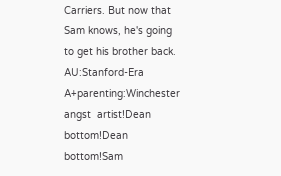Carriers. But now that Sam knows, he's going to get his brother back.
AU:Stanford-Era  A+parenting:Winchester  angst  artist!Dean  bottom!Dean  bottom!Sam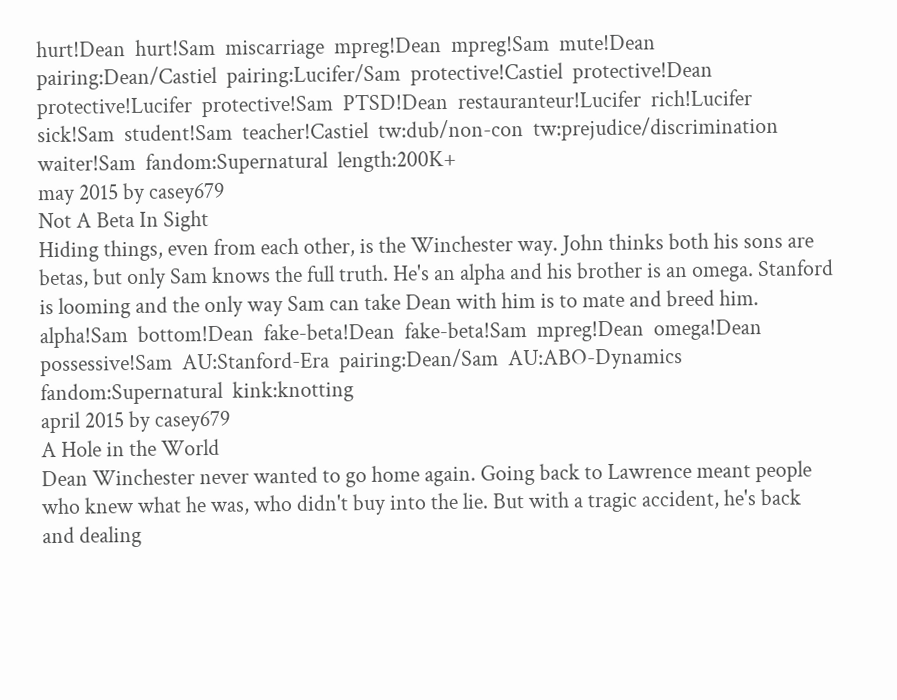hurt!Dean  hurt!Sam  miscarriage  mpreg!Dean  mpreg!Sam  mute!Dean  pairing:Dean/Castiel  pairing:Lucifer/Sam  protective!Castiel  protective!Dean  protective!Lucifer  protective!Sam  PTSD!Dean  restauranteur!Lucifer  rich!Lucifer  sick!Sam  student!Sam  teacher!Castiel  tw:dub/non-con  tw:prejudice/discrimination  waiter!Sam  fandom:Supernatural  length:200K+
may 2015 by casey679
Not A Beta In Sight
Hiding things, even from each other, is the Winchester way. John thinks both his sons are betas, but only Sam knows the full truth. He's an alpha and his brother is an omega. Stanford is looming and the only way Sam can take Dean with him is to mate and breed him.
alpha!Sam  bottom!Dean  fake-beta!Dean  fake-beta!Sam  mpreg!Dean  omega!Dean  possessive!Sam  AU:Stanford-Era  pairing:Dean/Sam  AU:ABO-Dynamics  fandom:Supernatural  kink:knotting
april 2015 by casey679
A Hole in the World
Dean Winchester never wanted to go home again. Going back to Lawrence meant people who knew what he was, who didn't buy into the lie. But with a tragic accident, he's back and dealing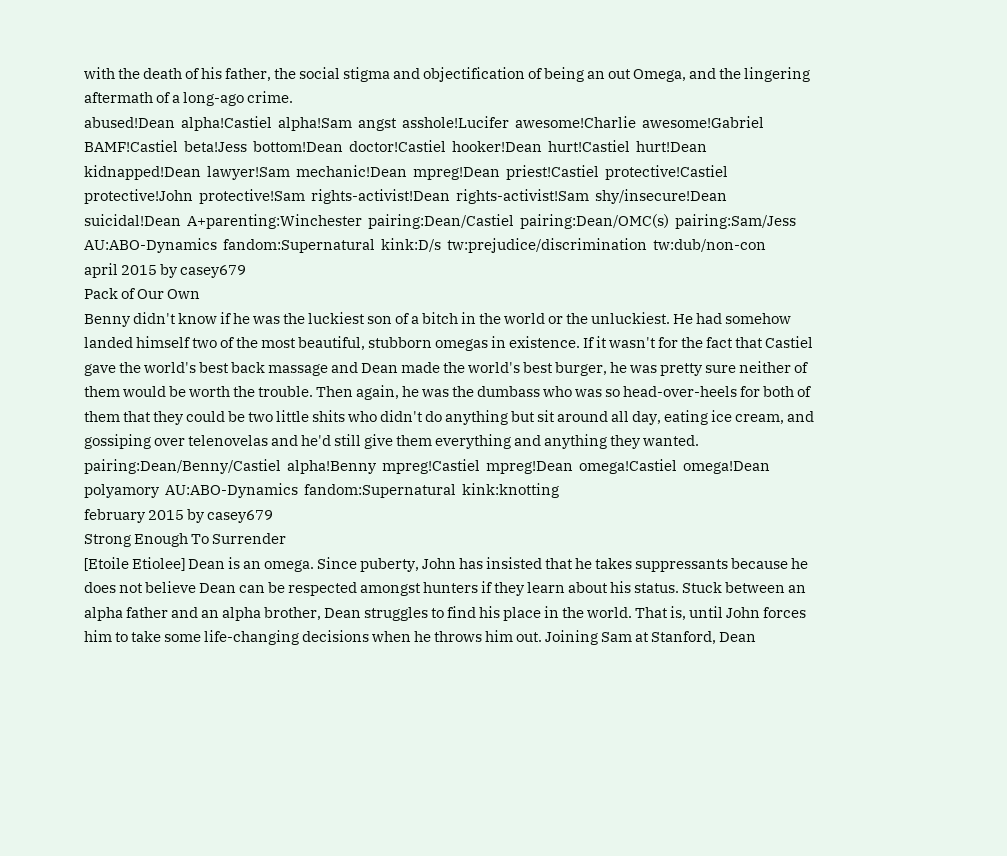with the death of his father, the social stigma and objectification of being an out Omega, and the lingering aftermath of a long-ago crime.
abused!Dean  alpha!Castiel  alpha!Sam  angst  asshole!Lucifer  awesome!Charlie  awesome!Gabriel  BAMF!Castiel  beta!Jess  bottom!Dean  doctor!Castiel  hooker!Dean  hurt!Castiel  hurt!Dean  kidnapped!Dean  lawyer!Sam  mechanic!Dean  mpreg!Dean  priest!Castiel  protective!Castiel  protective!John  protective!Sam  rights-activist!Dean  rights-activist!Sam  shy/insecure!Dean  suicidal!Dean  A+parenting:Winchester  pairing:Dean/Castiel  pairing:Dean/OMC(s)  pairing:Sam/Jess  AU:ABO-Dynamics  fandom:Supernatural  kink:D/s  tw:prejudice/discrimination  tw:dub/non-con
april 2015 by casey679
Pack of Our Own
Benny didn't know if he was the luckiest son of a bitch in the world or the unluckiest. He had somehow landed himself two of the most beautiful, stubborn omegas in existence. If it wasn't for the fact that Castiel gave the world's best back massage and Dean made the world's best burger, he was pretty sure neither of them would be worth the trouble. Then again, he was the dumbass who was so head-over-heels for both of them that they could be two little shits who didn't do anything but sit around all day, eating ice cream, and gossiping over telenovelas and he'd still give them everything and anything they wanted.
pairing:Dean/Benny/Castiel  alpha!Benny  mpreg!Castiel  mpreg!Dean  omega!Castiel  omega!Dean  polyamory  AU:ABO-Dynamics  fandom:Supernatural  kink:knotting
february 2015 by casey679
Strong Enough To Surrender
[Etoile Etiolee] Dean is an omega. Since puberty, John has insisted that he takes suppressants because he does not believe Dean can be respected amongst hunters if they learn about his status. Stuck between an alpha father and an alpha brother, Dean struggles to find his place in the world. That is, until John forces him to take some life-changing decisions when he throws him out. Joining Sam at Stanford, Dean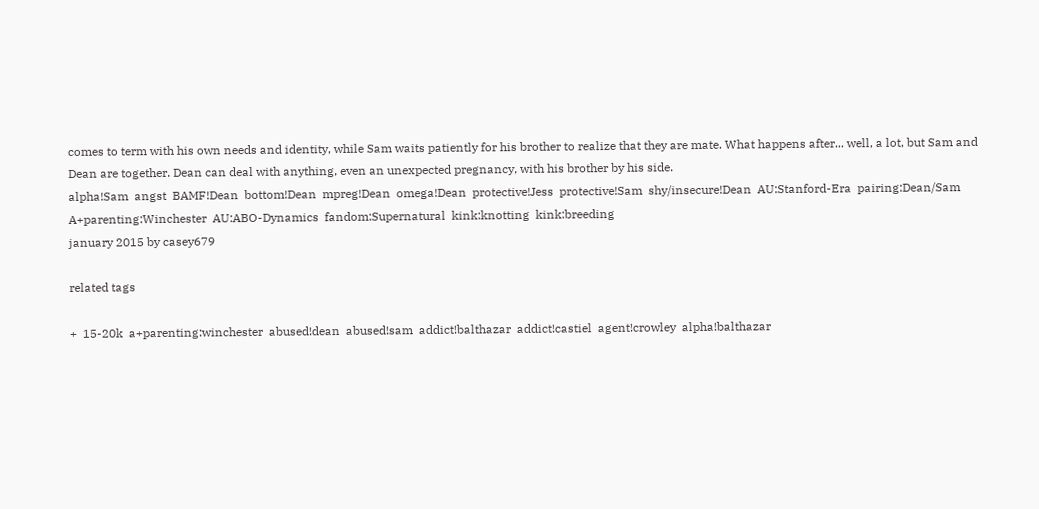comes to term with his own needs and identity, while Sam waits patiently for his brother to realize that they are mate. What happens after... well, a lot, but Sam and Dean are together. Dean can deal with anything, even an unexpected pregnancy, with his brother by his side.
alpha!Sam  angst  BAMF!Dean  bottom!Dean  mpreg!Dean  omega!Dean  protective!Jess  protective!Sam  shy/insecure!Dean  AU:Stanford-Era  pairing:Dean/Sam  A+parenting:Winchester  AU:ABO-Dynamics  fandom:Supernatural  kink:knotting  kink:breeding
january 2015 by casey679

related tags

+  15-20k  a+parenting:winchester  abused!dean  abused!sam  addict!balthazar  addict!castiel  agent!crowley  alpha!balthazar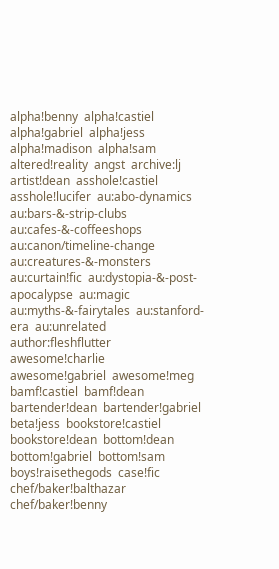alpha!benny  alpha!castiel  alpha!gabriel  alpha!jess  alpha!madison  alpha!sam  altered!reality  angst  archive:lj  artist!dean  asshole!castiel  asshole!lucifer  au:abo-dynamics  au:bars-&-strip-clubs  au:cafes-&-coffeeshops  au:canon/timeline-change  au:creatures-&-monsters  au:curtain!fic  au:dystopia-&-post-apocalypse  au:magic  au:myths-&-fairytales  au:stanford-era  au:unrelated  author:fleshflutter  awesome!charlie  awesome!gabriel  awesome!meg  bamf!castiel  bamf!dean  bartender!dean  bartender!gabriel  beta!jess  bookstore!castiel  bookstore!dean  bottom!dean  bottom!gabriel  bottom!sam  boys!raisethegods  case!fic  chef/baker!balthazar  chef/baker!benny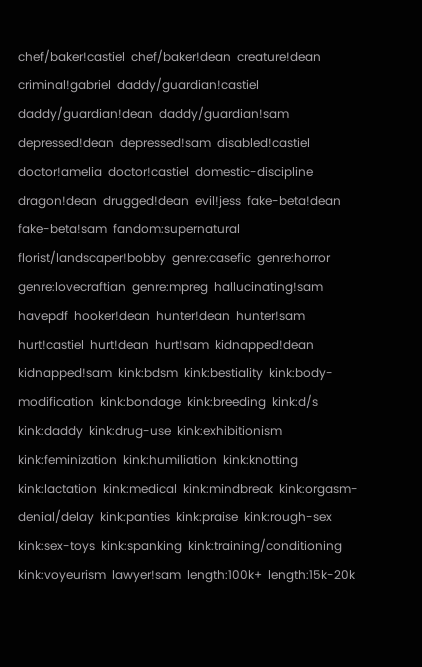chef/baker!castiel  chef/baker!dean  creature!dean  criminal!gabriel  daddy/guardian!castiel  daddy/guardian!dean  daddy/guardian!sam  depressed!dean  depressed!sam  disabled!castiel  doctor!amelia  doctor!castiel  domestic-discipline  dragon!dean  drugged!dean  evil!jess  fake-beta!dean  fake-beta!sam  fandom:supernatural  florist/landscaper!bobby  genre:casefic  genre:horror  genre:lovecraftian  genre:mpreg  hallucinating!sam  havepdf  hooker!dean  hunter!dean  hunter!sam  hurt!castiel  hurt!dean  hurt!sam  kidnapped!dean  kidnapped!sam  kink:bdsm  kink:bestiality  kink:body-modification  kink:bondage  kink:breeding  kink:d/s  kink:daddy  kink:drug-use  kink:exhibitionism  kink:feminization  kink:humiliation  kink:knotting  kink:lactation  kink:medical  kink:mindbreak  kink:orgasm-denial/delay  kink:panties  kink:praise  kink:rough-sex  kink:sex-toys  kink:spanking  kink:training/conditioning  kink:voyeurism  lawyer!sam  length:100k+  length:15k-20k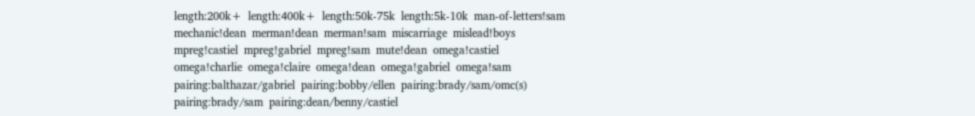length:200k+  length:400k+  length:50k-75k  length:5k-10k  man-of-letters!sam  mechanic!dean  merman!dean  merman!sam  miscarriage  mislead!boys  mpreg!castiel  mpreg!gabriel  mpreg!sam  mute!dean  omega!castiel  omega!charlie  omega!claire  omega!dean  omega!gabriel  omega!sam  pairing:balthazar/gabriel  pairing:bobby/ellen  pairing:brady/sam/omc(s)  pairing:brady/sam  pairing:dean/benny/castiel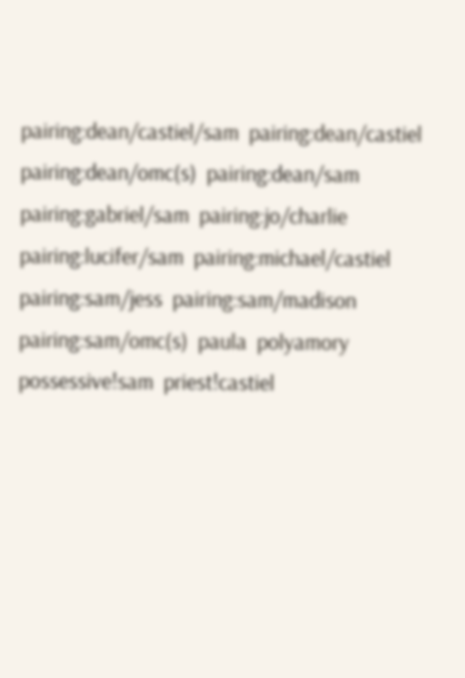pairing:dean/castiel/sam  pairing:dean/castiel  pairing:dean/omc(s)  pairing:dean/sam  pairing:gabriel/sam  pairing:jo/charlie  pairing:lucifer/sam  pairing:michael/castiel  pairing:sam/jess  pairing:sam/madison  pairing:sam/omc(s)  paula  polyamory  possessive!sam  priest!castiel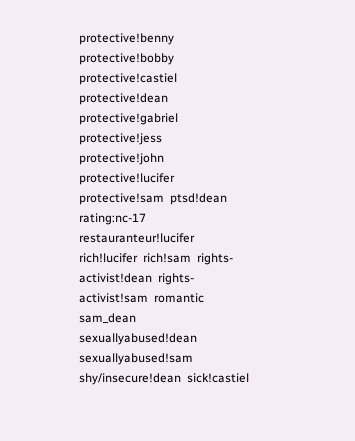protective!benny  protective!bobby  protective!castiel  protective!dean  protective!gabriel  protective!jess  protective!john  protective!lucifer  protective!sam  ptsd!dean  rating:nc-17  restauranteur!lucifer  rich!lucifer  rich!sam  rights-activist!dean  rights-activist!sam  romantic  sam_dean  sexuallyabused!dean  sexuallyabused!sam  shy/insecure!dean  sick!castiel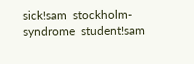sick!sam  stockholm-syndrome  student!sam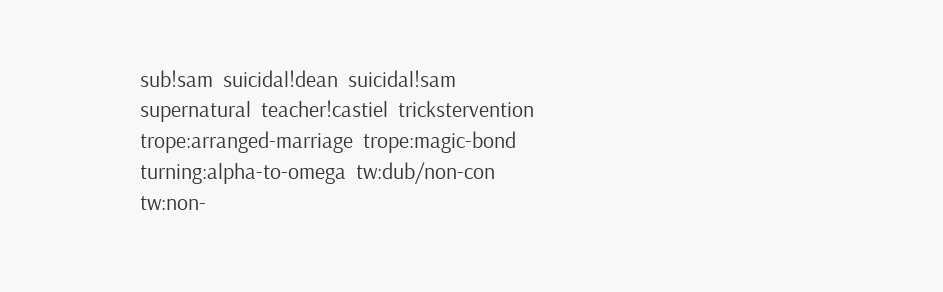sub!sam  suicidal!dean  suicidal!sam  supernatural  teacher!castiel  trickstervention  trope:arranged-marriage  trope:magic-bond  turning:alpha-to-omega  tw:dub/non-con  tw:non-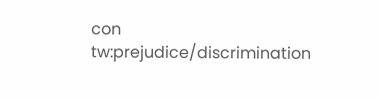con  tw:prejudice/discrimination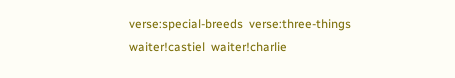verse:special-breeds  verse:three-things  waiter!castiel  waiter!charlie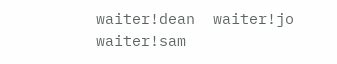waiter!dean  waiter!jo  waiter!sam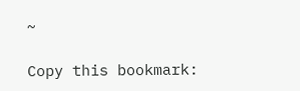~

Copy this bookmark: